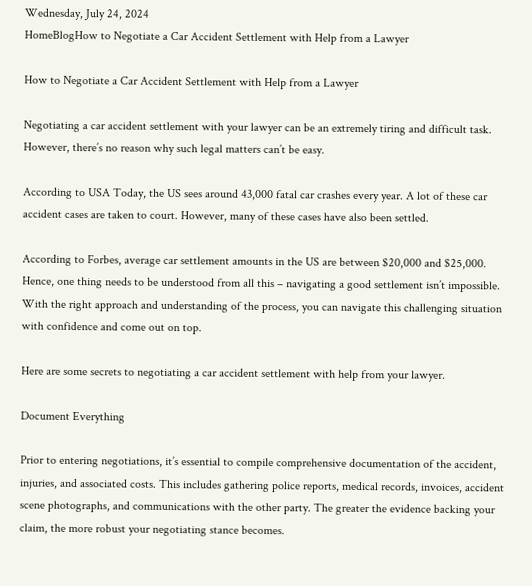Wednesday, July 24, 2024
HomeBlogHow to Negotiate a Car Accident Settlement with Help from a Lawyer

How to Negotiate a Car Accident Settlement with Help from a Lawyer

Negotiating a car accident settlement with your lawyer can be an extremely tiring and difficult task. However, there’s no reason why such legal matters can’t be easy.

According to USA Today, the US sees around 43,000 fatal car crashes every year. A lot of these car accident cases are taken to court. However, many of these cases have also been settled.

According to Forbes, average car settlement amounts in the US are between $20,000 and $25,000. Hence, one thing needs to be understood from all this – navigating a good settlement isn’t impossible. With the right approach and understanding of the process, you can navigate this challenging situation with confidence and come out on top.

Here are some secrets to negotiating a car accident settlement with help from your lawyer.

Document Everything

Prior to entering negotiations, it’s essential to compile comprehensive documentation of the accident, injuries, and associated costs. This includes gathering police reports, medical records, invoices, accident scene photographs, and communications with the other party. The greater the evidence backing your claim, the more robust your negotiating stance becomes.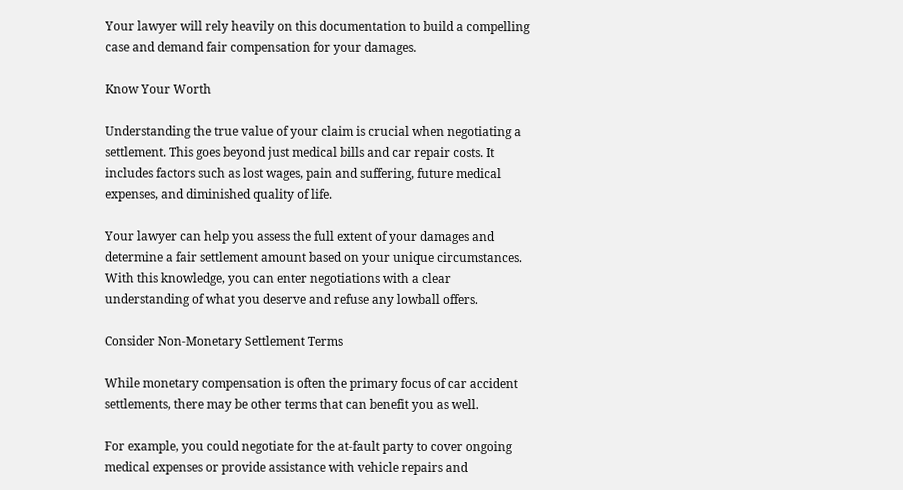Your lawyer will rely heavily on this documentation to build a compelling case and demand fair compensation for your damages.

Know Your Worth

Understanding the true value of your claim is crucial when negotiating a settlement. This goes beyond just medical bills and car repair costs. It includes factors such as lost wages, pain and suffering, future medical expenses, and diminished quality of life.

Your lawyer can help you assess the full extent of your damages and determine a fair settlement amount based on your unique circumstances. With this knowledge, you can enter negotiations with a clear understanding of what you deserve and refuse any lowball offers.

Consider Non-Monetary Settlement Terms

While monetary compensation is often the primary focus of car accident settlements, there may be other terms that can benefit you as well.

For example, you could negotiate for the at-fault party to cover ongoing medical expenses or provide assistance with vehicle repairs and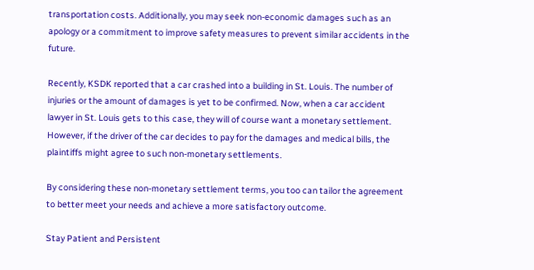transportation costs. Additionally, you may seek non-economic damages such as an apology or a commitment to improve safety measures to prevent similar accidents in the future.

Recently, KSDK reported that a car crashed into a building in St. Louis. The number of injuries or the amount of damages is yet to be confirmed. Now, when a car accident lawyer in St. Louis gets to this case, they will of course want a monetary settlement. However, if the driver of the car decides to pay for the damages and medical bills, the plaintiffs might agree to such non-monetary settlements.

By considering these non-monetary settlement terms, you too can tailor the agreement to better meet your needs and achieve a more satisfactory outcome.

Stay Patient and Persistent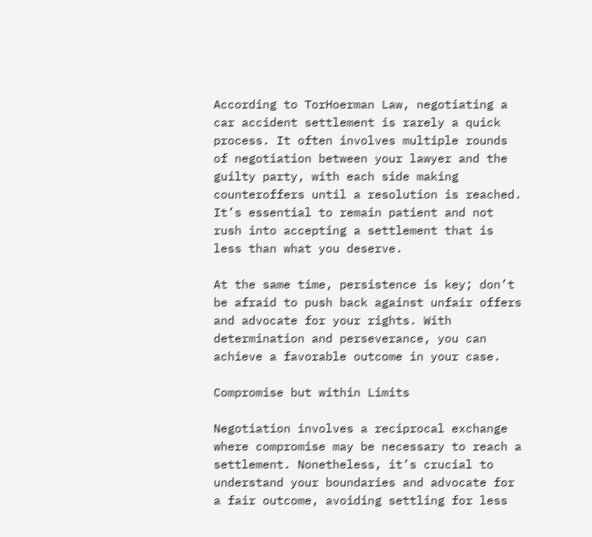According to TorHoerman Law, negotiating a car accident settlement is rarely a quick process. It often involves multiple rounds of negotiation between your lawyer and the guilty party, with each side making counteroffers until a resolution is reached. It’s essential to remain patient and not rush into accepting a settlement that is less than what you deserve.

At the same time, persistence is key; don’t be afraid to push back against unfair offers and advocate for your rights. With determination and perseverance, you can achieve a favorable outcome in your case.

Compromise but within Limits

Negotiation involves a reciprocal exchange where compromise may be necessary to reach a settlement. Nonetheless, it’s crucial to understand your boundaries and advocate for a fair outcome, avoiding settling for less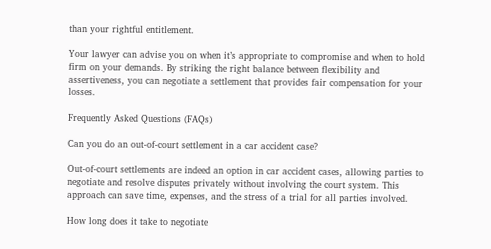than your rightful entitlement.

Your lawyer can advise you on when it’s appropriate to compromise and when to hold firm on your demands. By striking the right balance between flexibility and assertiveness, you can negotiate a settlement that provides fair compensation for your losses.

Frequently Asked Questions (FAQs)

Can you do an out-of-court settlement in a car accident case?

Out-of-court settlements are indeed an option in car accident cases, allowing parties to negotiate and resolve disputes privately without involving the court system. This approach can save time, expenses, and the stress of a trial for all parties involved.

How long does it take to negotiate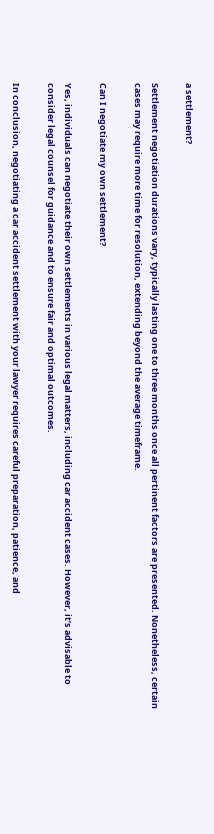a settlement?

Settlement negotiation durations vary, typically lasting one to three months once all pertinent factors are presented. Nonetheless, certain cases may require more time for resolution, extending beyond the average timeframe.

Can I negotiate my own settlement?

Yes, individuals can negotiate their own settlements in various legal matters, including car accident cases. However, it’s advisable to consider legal counsel for guidance and to ensure fair and optimal outcomes.

In conclusion, negotiating a car accident settlement with your lawyer requires careful preparation, patience, and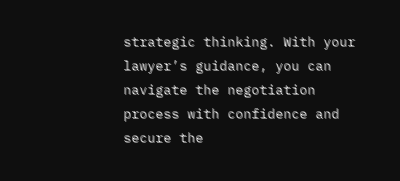strategic thinking. With your lawyer’s guidance, you can navigate the negotiation process with confidence and secure the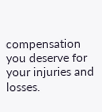compensation you deserve for your injuries and losses.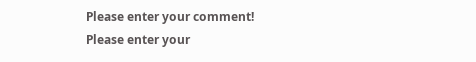Please enter your comment!
Please enter your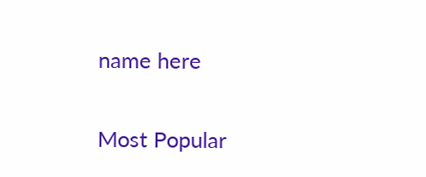name here

Most Popular